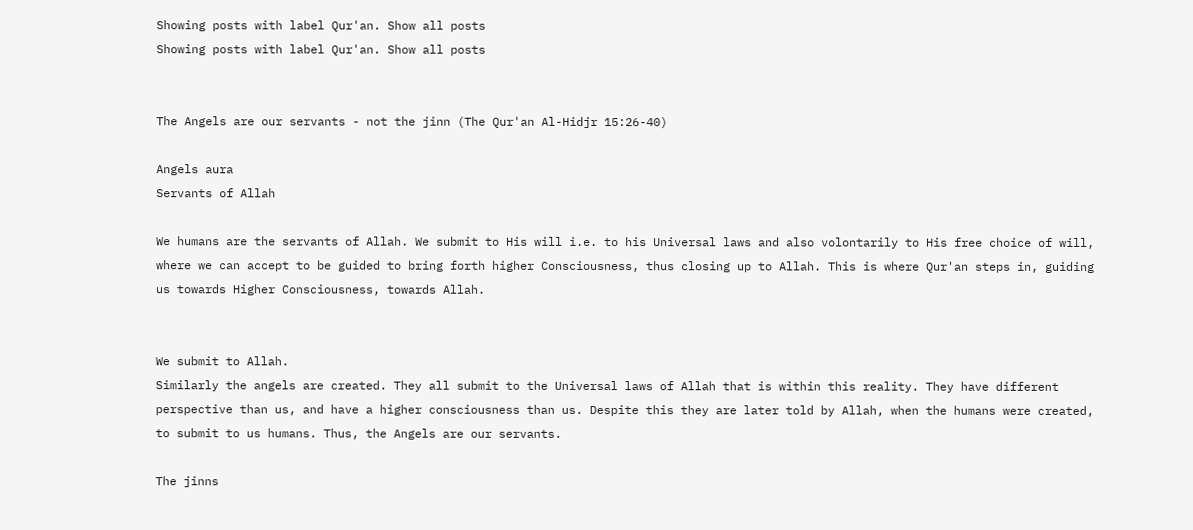Showing posts with label Qur'an. Show all posts
Showing posts with label Qur'an. Show all posts


The Angels are our servants - not the jinn (The Qur'an Al-Hidjr 15:26-40)

Angels aura
Servants of Allah

We humans are the servants of Allah. We submit to His will i.e. to his Universal laws and also volontarily to His free choice of will, where we can accept to be guided to bring forth higher Consciousness, thus closing up to Allah. This is where Qur'an steps in, guiding us towards Higher Consciousness, towards Allah.


We submit to Allah.
Similarly the angels are created. They all submit to the Universal laws of Allah that is within this reality. They have different perspective than us, and have a higher consciousness than us. Despite this they are later told by Allah, when the humans were created, to submit to us humans. Thus, the Angels are our servants.

The jinns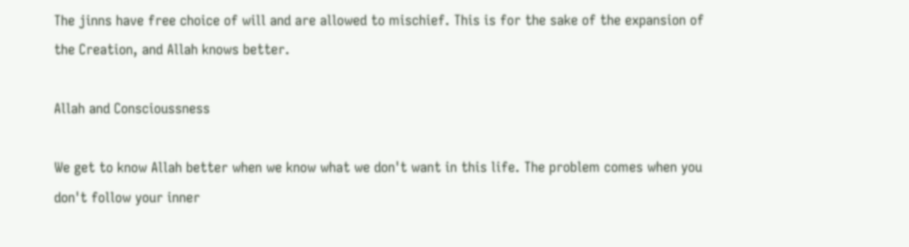The jinns have free choice of will and are allowed to mischief. This is for the sake of the expansion of the Creation, and Allah knows better.

Allah and Conscioussness

We get to know Allah better when we know what we don't want in this life. The problem comes when you don't follow your inner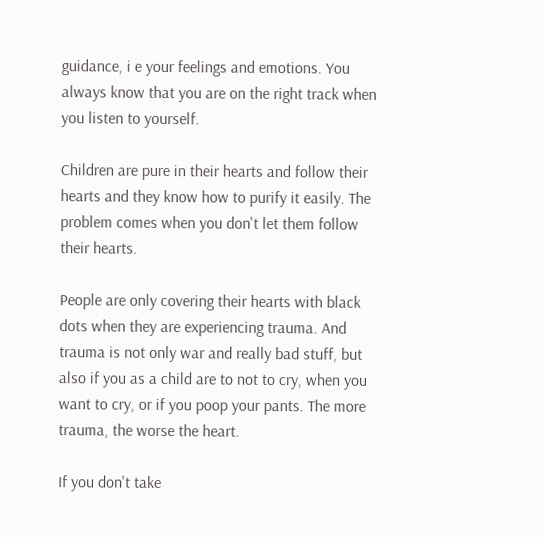guidance, i e your feelings and emotions. You always know that you are on the right track when you listen to yourself.

Children are pure in their hearts and follow their hearts and they know how to purify it easily. The problem comes when you don't let them follow their hearts.

People are only covering their hearts with black dots when they are experiencing trauma. And trauma is not only war and really bad stuff, but also if you as a child are to not to cry, when you want to cry, or if you poop your pants. The more trauma, the worse the heart.

If you don't take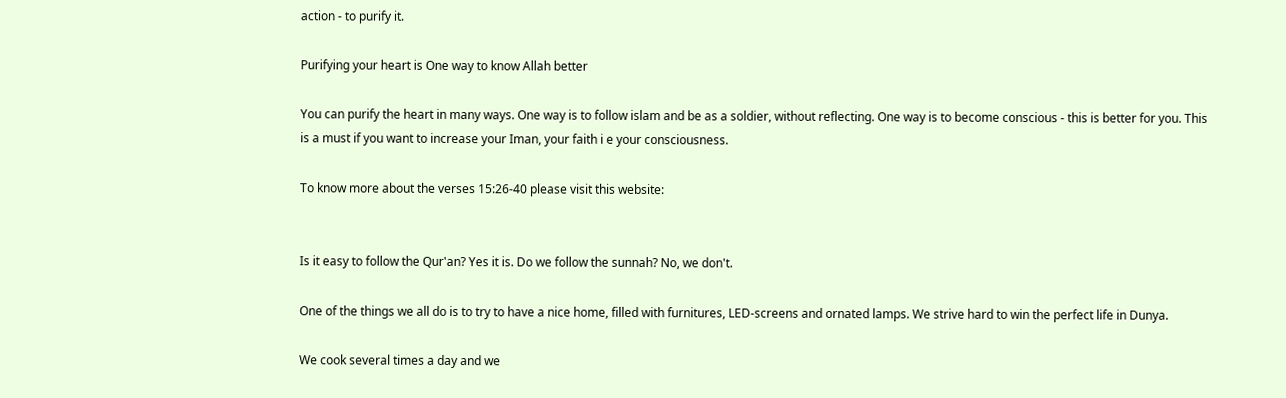action - to purify it.

Purifying your heart is One way to know Allah better

You can purify the heart in many ways. One way is to follow islam and be as a soldier, without reflecting. One way is to become conscious - this is better for you. This is a must if you want to increase your Iman, your faith i e your consciousness.

To know more about the verses 15:26-40 please visit this website:


Is it easy to follow the Qur'an? Yes it is. Do we follow the sunnah? No, we don't.

One of the things we all do is to try to have a nice home, filled with furnitures, LED-screens and ornated lamps. We strive hard to win the perfect life in Dunya.

We cook several times a day and we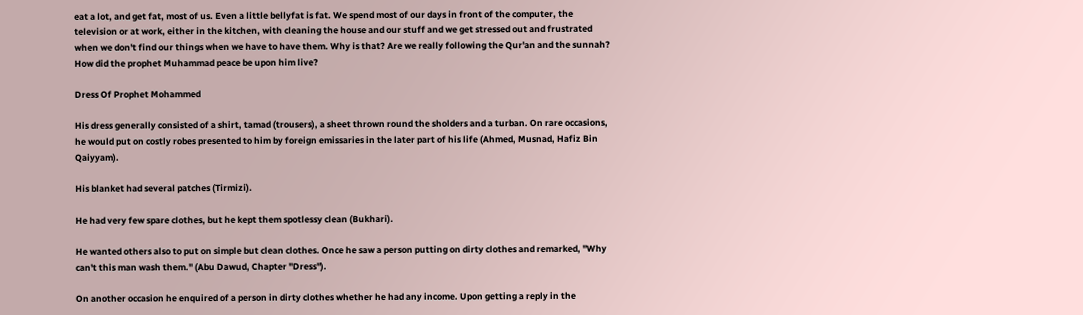eat a lot, and get fat, most of us. Even a little bellyfat is fat. We spend most of our days in front of the computer, the television or at work, either in the kitchen, with cleaning the house and our stuff and we get stressed out and frustrated when we don't find our things when we have to have them. Why is that? Are we really following the Qur'an and the sunnah? How did the prophet Muhammad peace be upon him live?

Dress Of Prophet Mohammed

His dress generally consisted of a shirt, tamad (trousers), a sheet thrown round the sholders and a turban. On rare occasions, he would put on costly robes presented to him by foreign emissaries in the later part of his life (Ahmed, Musnad, Hafiz Bin Qaiyyam).

His blanket had several patches (Tirmizi).

He had very few spare clothes, but he kept them spotlessy clean (Bukhari).

He wanted others also to put on simple but clean clothes. Once he saw a person putting on dirty clothes and remarked, "Why can't this man wash them." (Abu Dawud, Chapter "Dress").

On another occasion he enquired of a person in dirty clothes whether he had any income. Upon getting a reply in the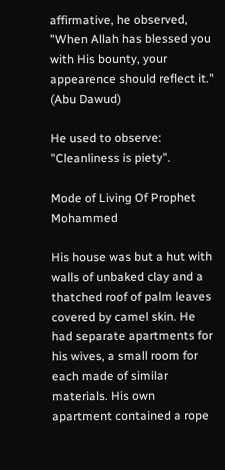affirmative, he observed, "When Allah has blessed you with His bounty, your appearence should reflect it." (Abu Dawud)

He used to observe: "Cleanliness is piety".

Mode of Living Of Prophet Mohammed

His house was but a hut with walls of unbaked clay and a thatched roof of palm leaves covered by camel skin. He had separate apartments for his wives, a small room for each made of similar materials. His own apartment contained a rope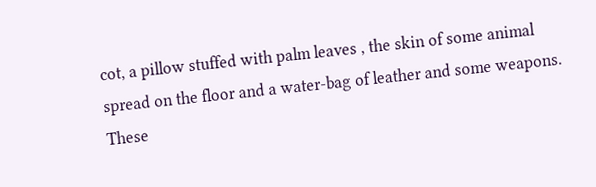cot, a pillow stuffed with palm leaves , the skin of some animal spread on the floor and a water-bag of leather and some weapons. These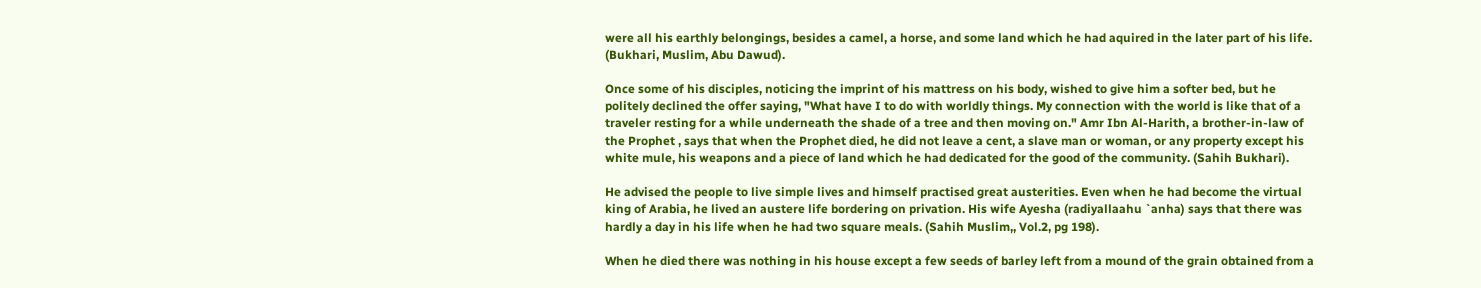were all his earthly belongings, besides a camel, a horse, and some land which he had aquired in the later part of his life. (Bukhari, Muslim, Abu Dawud).

Once some of his disciples, noticing the imprint of his mattress on his body, wished to give him a softer bed, but he politely declined the offer saying, "What have I to do with worldly things. My connection with the world is like that of a traveler resting for a while underneath the shade of a tree and then moving on." Amr Ibn Al-Harith, a brother-in-law of the Prophet , says that when the Prophet died, he did not leave a cent, a slave man or woman, or any property except his white mule, his weapons and a piece of land which he had dedicated for the good of the community. (Sahih Bukhari).

He advised the people to live simple lives and himself practised great austerities. Even when he had become the virtual king of Arabia, he lived an austere life bordering on privation. His wife Ayesha (radiyallaahu `anha) says that there was hardly a day in his life when he had two square meals. (Sahih Muslim,, Vol.2, pg 198).

When he died there was nothing in his house except a few seeds of barley left from a mound of the grain obtained from a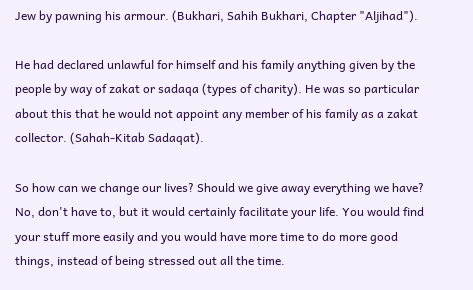Jew by pawning his armour. (Bukhari, Sahih Bukhari, Chapter "Aljihad").

He had declared unlawful for himself and his family anything given by the people by way of zakat or sadaqa (types of charity). He was so particular about this that he would not appoint any member of his family as a zakat collector. (Sahah-Kitab Sadaqat).

So how can we change our lives? Should we give away everything we have? No, don't have to, but it would certainly facilitate your life. You would find your stuff more easily and you would have more time to do more good things, instead of being stressed out all the time.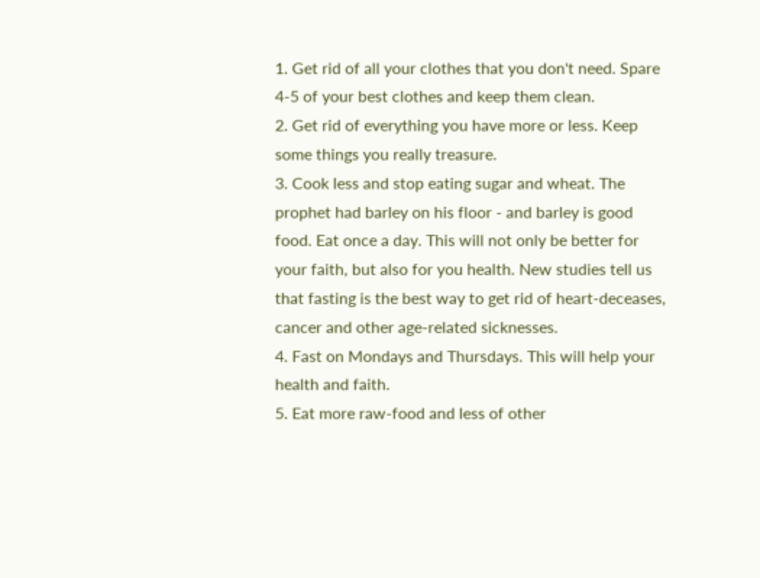1. Get rid of all your clothes that you don't need. Spare 4-5 of your best clothes and keep them clean.
2. Get rid of everything you have more or less. Keep some things you really treasure.
3. Cook less and stop eating sugar and wheat. The prophet had barley on his floor - and barley is good food. Eat once a day. This will not only be better for your faith, but also for you health. New studies tell us that fasting is the best way to get rid of heart-deceases, cancer and other age-related sicknesses.
4. Fast on Mondays and Thursdays. This will help your health and faith.
5. Eat more raw-food and less of other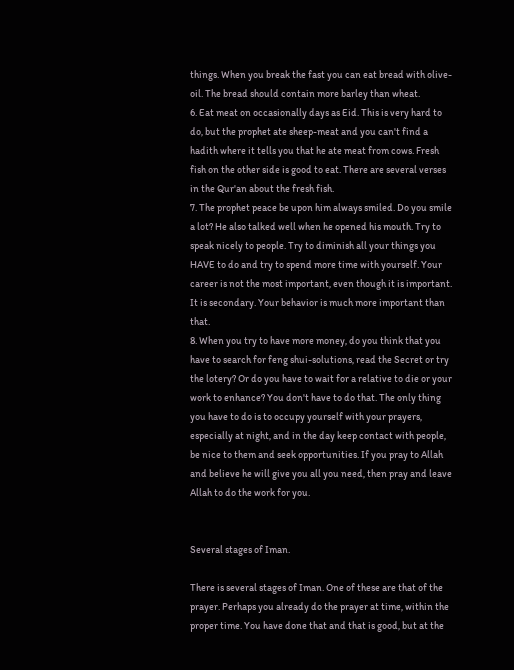things. When you break the fast you can eat bread with olive-oil. The bread should contain more barley than wheat.
6. Eat meat on occasionally days as Eid. This is very hard to do, but the prophet ate sheep-meat and you can't find a hadith where it tells you that he ate meat from cows. Fresh fish on the other side is good to eat. There are several verses in the Qur'an about the fresh fish.
7. The prophet peace be upon him always smiled. Do you smile a lot? He also talked well when he opened his mouth. Try to speak nicely to people. Try to diminish all your things you HAVE to do and try to spend more time with yourself. Your career is not the most important, even though it is important. It is secondary. Your behavior is much more important than that.
8. When you try to have more money, do you think that you have to search for feng shui-solutions, read the Secret or try the lotery? Or do you have to wait for a relative to die or your work to enhance? You don't have to do that. The only thing you have to do is to occupy yourself with your prayers, especially at night, and in the day keep contact with people, be nice to them and seek opportunities. If you pray to Allah and believe he will give you all you need, then pray and leave Allah to do the work for you.


Several stages of Iman.

There is several stages of Iman. One of these are that of the prayer. Perhaps you already do the prayer at time, within the proper time. You have done that and that is good, but at the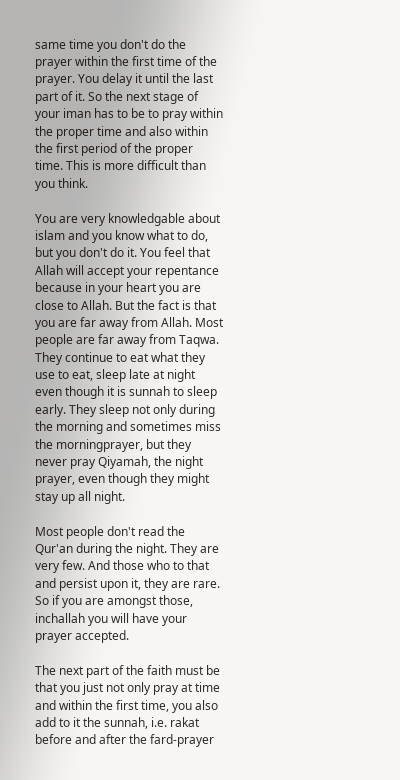same time you don't do the prayer within the first time of the prayer. You delay it until the last part of it. So the next stage of your iman has to be to pray within the proper time and also within the first period of the proper time. This is more difficult than you think.

You are very knowledgable about islam and you know what to do, but you don't do it. You feel that Allah will accept your repentance because in your heart you are close to Allah. But the fact is that you are far away from Allah. Most people are far away from Taqwa. They continue to eat what they use to eat, sleep late at night even though it is sunnah to sleep early. They sleep not only during the morning and sometimes miss the morningprayer, but they never pray Qiyamah, the night prayer, even though they might stay up all night.

Most people don't read the Qur'an during the night. They are very few. And those who to that and persist upon it, they are rare. So if you are amongst those, inchallah you will have your prayer accepted.

The next part of the faith must be that you just not only pray at time and within the first time, you also add to it the sunnah, i.e. rakat before and after the fard-prayer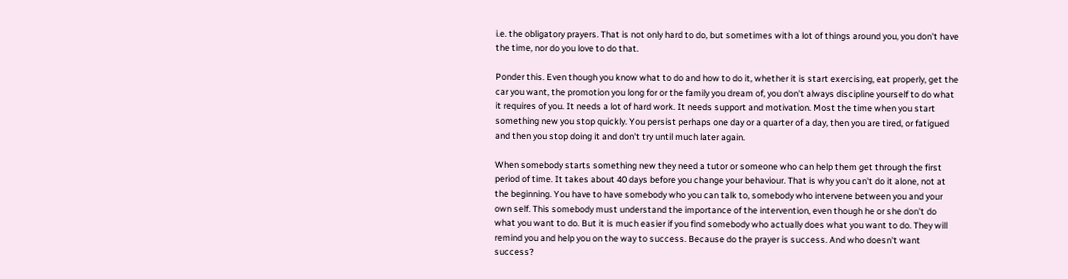i.e. the obligatory prayers. That is not only hard to do, but sometimes with a lot of things around you, you don't have the time, nor do you love to do that.

Ponder this. Even though you know what to do and how to do it, whether it is start exercising, eat properly, get the car you want, the promotion you long for or the family you dream of, you don't always discipline yourself to do what it requires of you. It needs a lot of hard work. It needs support and motivation. Most the time when you start something new you stop quickly. You persist perhaps one day or a quarter of a day, then you are tired, or fatigued and then you stop doing it and don't try until much later again.

When somebody starts something new they need a tutor or someone who can help them get through the first period of time. It takes about 40 days before you change your behaviour. That is why you can't do it alone, not at the beginning. You have to have somebody who you can talk to, somebody who intervene between you and your own self. This somebody must understand the importance of the intervention, even though he or she don't do what you want to do. But it is much easier if you find somebody who actually does what you want to do. They will remind you and help you on the way to success. Because do the prayer is success. And who doesn't want success?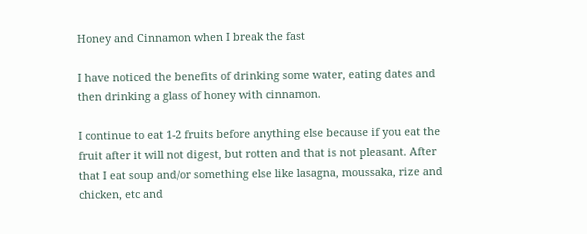Honey and Cinnamon when I break the fast

I have noticed the benefits of drinking some water, eating dates and then drinking a glass of honey with cinnamon.

I continue to eat 1-2 fruits before anything else because if you eat the fruit after it will not digest, but rotten and that is not pleasant. After that I eat soup and/or something else like lasagna, moussaka, rize and chicken, etc and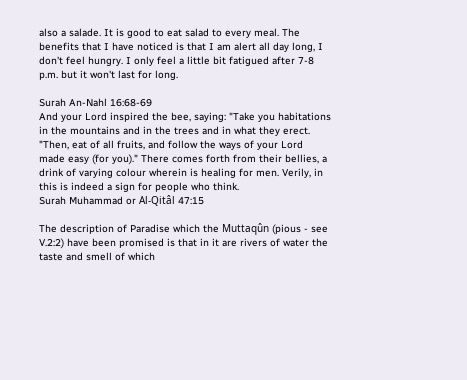also a salade. It is good to eat salad to every meal. The benefits that I have noticed is that I am alert all day long, I don't feel hungry. I only feel a little bit fatigued after 7-8 p.m. but it won't last for long.

Surah An-Nahl 16:68-69
And your Lord inspired the bee, saying: "Take you habitations in the mountains and in the trees and in what they erect. "Then, eat of all fruits, and follow the ways of your Lord made easy (for you)." There comes forth from their bellies, a drink of varying colour wherein is healing for men. Verily, in this is indeed a sign for people who think.
Surah Muhammad or Al-Qitâl 47:15

The description of Paradise which the Muttaqûn (pious - see V.2:2) have been promised is that in it are rivers of water the taste and smell of which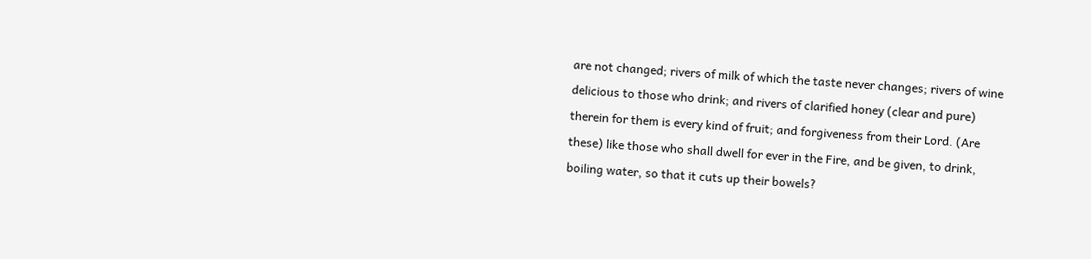are not changed; rivers of milk of which the taste never changes; rivers of wine delicious to those who drink; and rivers of clarified honey (clear and pure) therein for them is every kind of fruit; and forgiveness from their Lord. (Are these) like those who shall dwell for ever in the Fire, and be given, to drink, boiling water, so that it cuts up their bowels?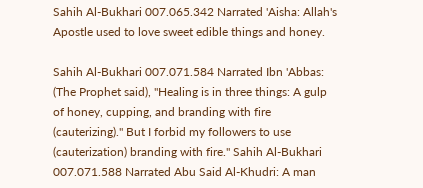Sahih Al-Bukhari 007.065.342 Narrated 'Aisha: Allah's Apostle used to love sweet edible things and honey.

Sahih Al-Bukhari 007.071.584 Narrated Ibn 'Abbas: (The Prophet said), "Healing is in three things: A gulp of honey, cupping, and branding with fire (cauterizing)." But I forbid my followers to use (cauterization) branding with fire." Sahih Al-Bukhari 007.071.588 Narrated Abu Said Al-Khudri: A man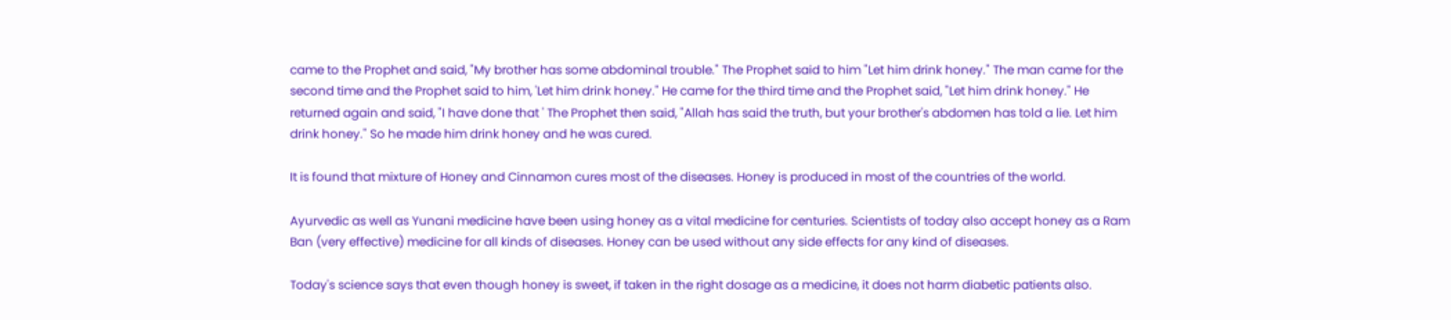came to the Prophet and said, "My brother has some abdominal trouble." The Prophet said to him "Let him drink honey." The man came for the second time and the Prophet said to him, 'Let him drink honey." He came for the third time and the Prophet said, "Let him drink honey." He returned again and said, "I have done that ' The Prophet then said, "Allah has said the truth, but your brother's abdomen has told a lie. Let him drink honey." So he made him drink honey and he was cured.

It is found that mixture of Honey and Cinnamon cures most of the diseases. Honey is produced in most of the countries of the world.

Ayurvedic as well as Yunani medicine have been using honey as a vital medicine for centuries. Scientists of today also accept honey as a Ram Ban (very effective) medicine for all kinds of diseases. Honey can be used without any side effects for any kind of diseases.

Today's science says that even though honey is sweet, if taken in the right dosage as a medicine, it does not harm diabetic patients also.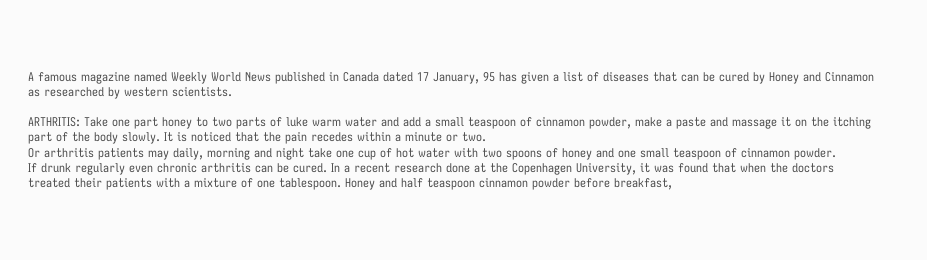A famous magazine named Weekly World News published in Canada dated 17 January, 95 has given a list of diseases that can be cured by Honey and Cinnamon as researched by western scientists.

ARTHRITIS: Take one part honey to two parts of luke warm water and add a small teaspoon of cinnamon powder, make a paste and massage it on the itching part of the body slowly. It is noticed that the pain recedes within a minute or two.
Or arthritis patients may daily, morning and night take one cup of hot water with two spoons of honey and one small teaspoon of cinnamon powder.
If drunk regularly even chronic arthritis can be cured. In a recent research done at the Copenhagen University, it was found that when the doctors treated their patients with a mixture of one tablespoon. Honey and half teaspoon cinnamon powder before breakfast,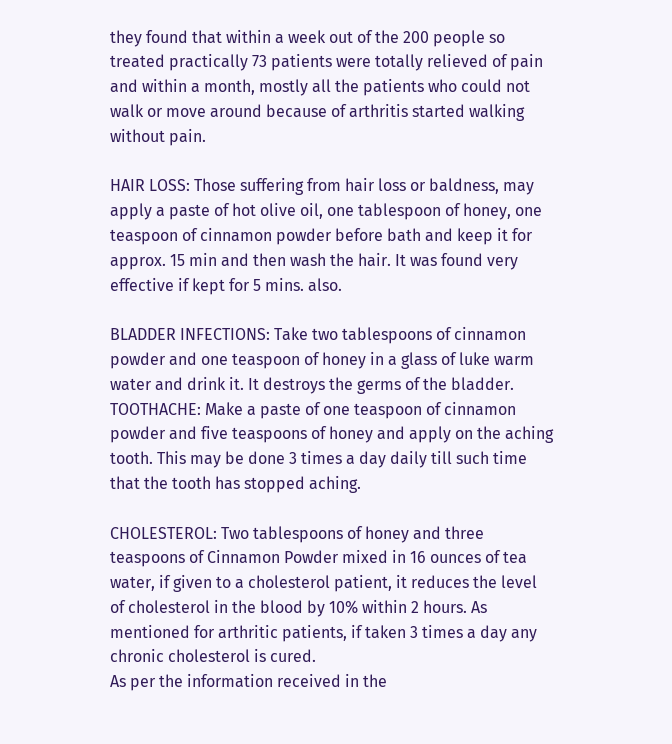they found that within a week out of the 200 people so treated practically 73 patients were totally relieved of pain and within a month, mostly all the patients who could not walk or move around because of arthritis started walking without pain.

HAIR LOSS: Those suffering from hair loss or baldness, may apply a paste of hot olive oil, one tablespoon of honey, one teaspoon of cinnamon powder before bath and keep it for approx. 15 min and then wash the hair. It was found very effective if kept for 5 mins. also.

BLADDER INFECTIONS: Take two tablespoons of cinnamon powder and one teaspoon of honey in a glass of luke warm water and drink it. It destroys the germs of the bladder.
TOOTHACHE: Make a paste of one teaspoon of cinnamon powder and five teaspoons of honey and apply on the aching tooth. This may be done 3 times a day daily till such time that the tooth has stopped aching.

CHOLESTEROL: Two tablespoons of honey and three teaspoons of Cinnamon Powder mixed in 16 ounces of tea water, if given to a cholesterol patient, it reduces the level of cholesterol in the blood by 10% within 2 hours. As mentioned for arthritic patients, if taken 3 times a day any chronic cholesterol is cured.
As per the information received in the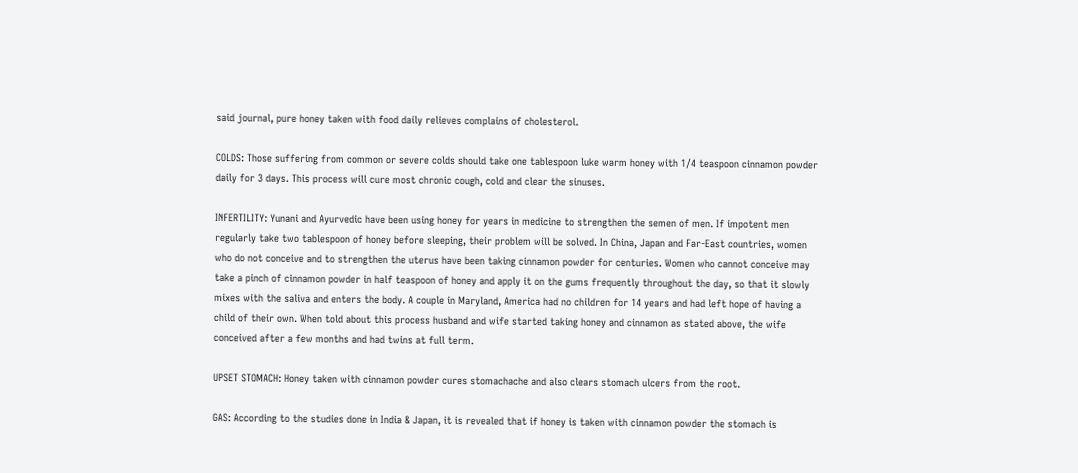said journal, pure honey taken with food daily relieves complains of cholesterol.

COLDS: Those suffering from common or severe colds should take one tablespoon luke warm honey with 1/4 teaspoon cinnamon powder daily for 3 days. This process will cure most chronic cough, cold and clear the sinuses.

INFERTILITY: Yunani and Ayurvedic have been using honey for years in medicine to strengthen the semen of men. If impotent men regularly take two tablespoon of honey before sleeping, their problem will be solved. In China, Japan and Far-East countries, women who do not conceive and to strengthen the uterus have been taking cinnamon powder for centuries. Women who cannot conceive may take a pinch of cinnamon powder in half teaspoon of honey and apply it on the gums frequently throughout the day, so that it slowly mixes with the saliva and enters the body. A couple in Maryland, America had no children for 14 years and had left hope of having a child of their own. When told about this process husband and wife started taking honey and cinnamon as stated above, the wife conceived after a few months and had twins at full term.

UPSET STOMACH: Honey taken with cinnamon powder cures stomachache and also clears stomach ulcers from the root.

GAS: According to the studies done in India & Japan, it is revealed that if honey is taken with cinnamon powder the stomach is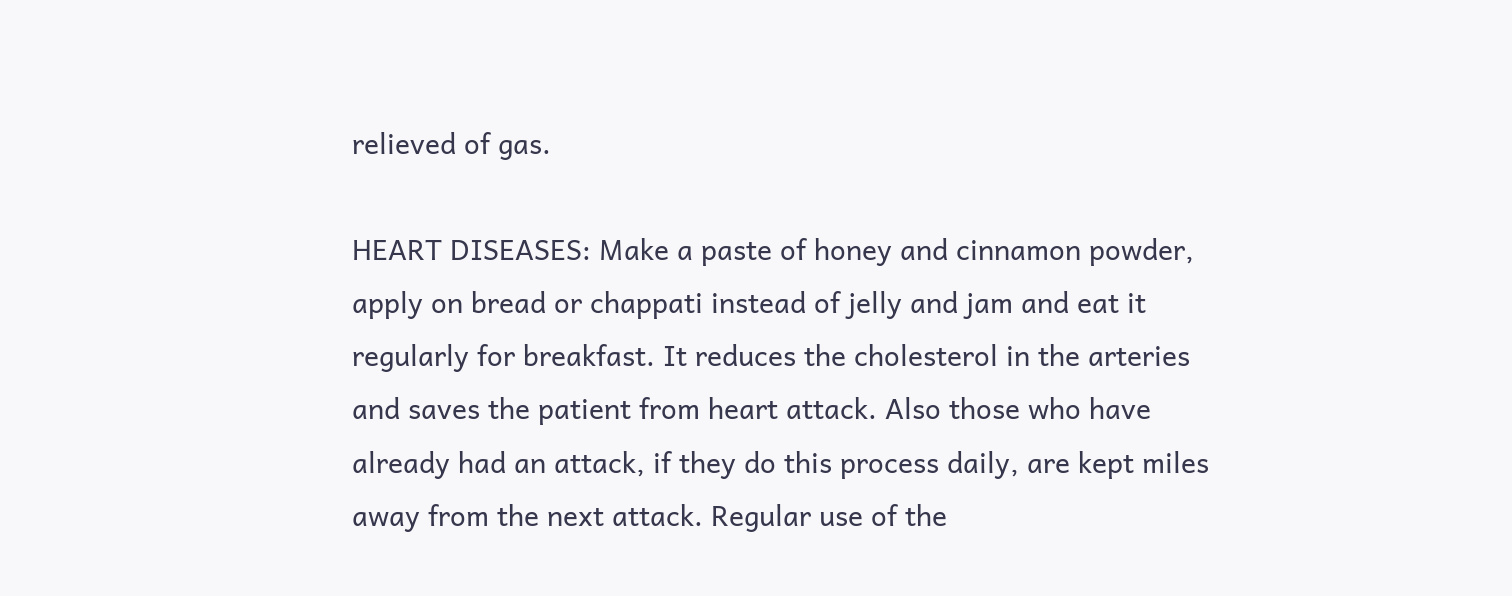relieved of gas.

HEART DISEASES: Make a paste of honey and cinnamon powder, apply on bread or chappati instead of jelly and jam and eat it regularly for breakfast. It reduces the cholesterol in the arteries and saves the patient from heart attack. Also those who have already had an attack, if they do this process daily, are kept miles away from the next attack. Regular use of the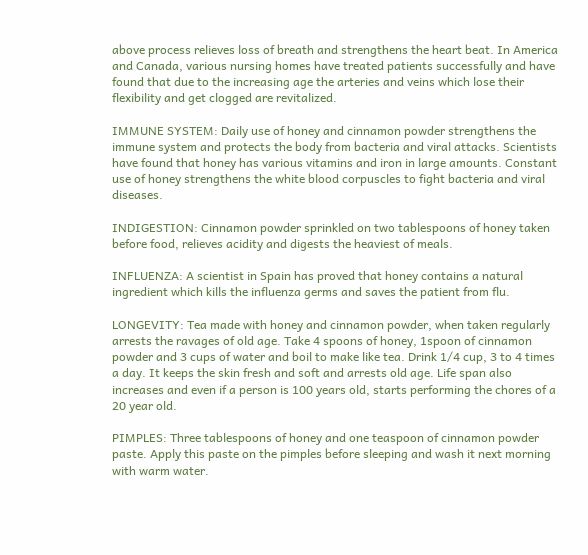above process relieves loss of breath and strengthens the heart beat. In America and Canada, various nursing homes have treated patients successfully and have found that due to the increasing age the arteries and veins which lose their flexibility and get clogged are revitalized.

IMMUNE SYSTEM: Daily use of honey and cinnamon powder strengthens the immune system and protects the body from bacteria and viral attacks. Scientists have found that honey has various vitamins and iron in large amounts. Constant use of honey strengthens the white blood corpuscles to fight bacteria and viral diseases.

INDIGESTION: Cinnamon powder sprinkled on two tablespoons of honey taken before food, relieves acidity and digests the heaviest of meals.

INFLUENZA: A scientist in Spain has proved that honey contains a natural ingredient which kills the influenza germs and saves the patient from flu.

LONGEVITY: Tea made with honey and cinnamon powder, when taken regularly arrests the ravages of old age. Take 4 spoons of honey, 1spoon of cinnamon powder and 3 cups of water and boil to make like tea. Drink 1/4 cup, 3 to 4 times a day. It keeps the skin fresh and soft and arrests old age. Life span also increases and even if a person is 100 years old, starts performing the chores of a 20 year old.

PIMPLES: Three tablespoons of honey and one teaspoon of cinnamon powder paste. Apply this paste on the pimples before sleeping and wash it next morning with warm water.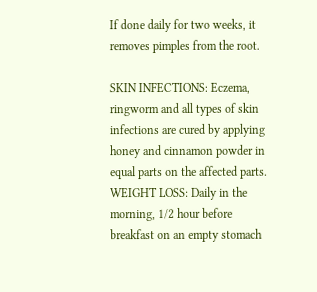If done daily for two weeks, it removes pimples from the root.

SKIN INFECTIONS: Eczema, ringworm and all types of skin infections are cured by applying honey and cinnamon powder in equal parts on the affected parts.
WEIGHT LOSS: Daily in the morning, 1/2 hour before breakfast on an empty stomach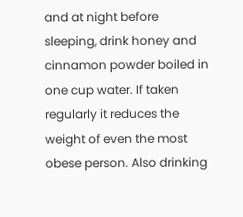and at night before sleeping, drink honey and cinnamon powder boiled in one cup water. If taken regularly it reduces the weight of even the most obese person. Also drinking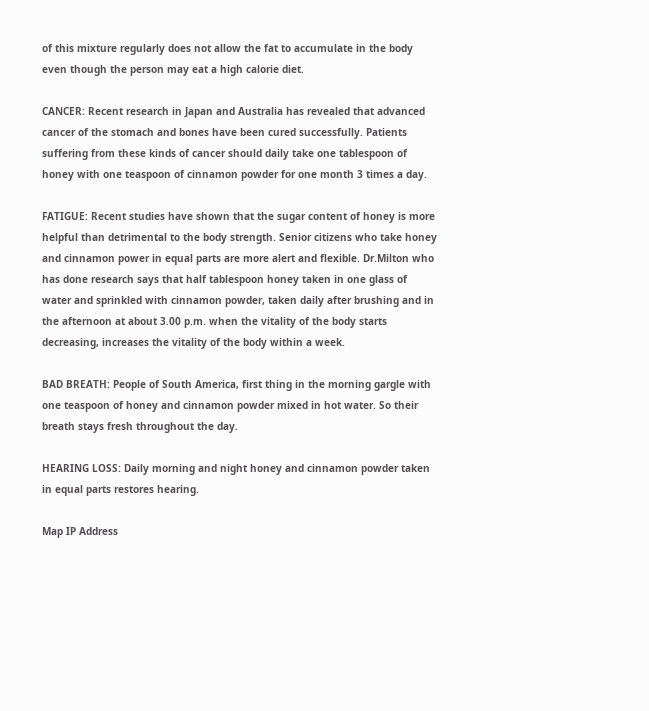of this mixture regularly does not allow the fat to accumulate in the body even though the person may eat a high calorie diet.

CANCER: Recent research in Japan and Australia has revealed that advanced cancer of the stomach and bones have been cured successfully. Patients suffering from these kinds of cancer should daily take one tablespoon of honey with one teaspoon of cinnamon powder for one month 3 times a day.

FATIGUE: Recent studies have shown that the sugar content of honey is more helpful than detrimental to the body strength. Senior citizens who take honey and cinnamon power in equal parts are more alert and flexible. Dr.Milton who has done research says that half tablespoon honey taken in one glass of water and sprinkled with cinnamon powder, taken daily after brushing and in the afternoon at about 3.00 p.m. when the vitality of the body starts decreasing, increases the vitality of the body within a week.

BAD BREATH: People of South America, first thing in the morning gargle with one teaspoon of honey and cinnamon powder mixed in hot water. So their breath stays fresh throughout the day.

HEARING LOSS: Daily morning and night honey and cinnamon powder taken in equal parts restores hearing.

Map IP Address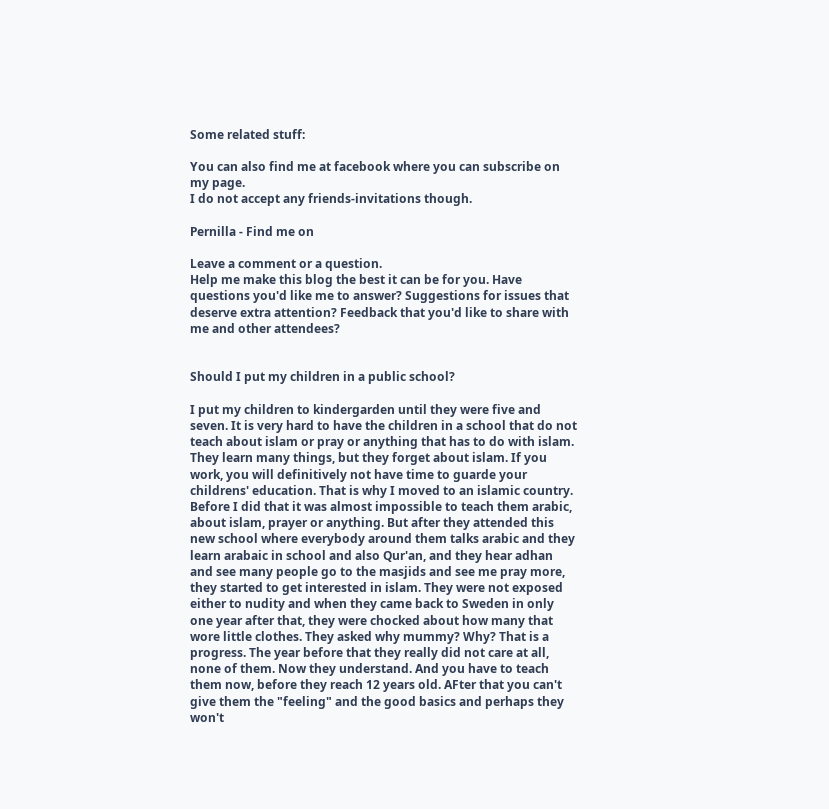Some related stuff:

You can also find me at facebook where you can subscribe on my page.
I do not accept any friends-invitations though.

Pernilla - Find me on

Leave a comment or a question.
Help me make this blog the best it can be for you. Have questions you'd like me to answer? Suggestions for issues that deserve extra attention? Feedback that you'd like to share with me and other attendees?


Should I put my children in a public school?

I put my children to kindergarden until they were five and seven. It is very hard to have the children in a school that do not teach about islam or pray or anything that has to do with islam. They learn many things, but they forget about islam. If you work, you will definitively not have time to guarde your childrens' education. That is why I moved to an islamic country. Before I did that it was almost impossible to teach them arabic, about islam, prayer or anything. But after they attended this new school where everybody around them talks arabic and they learn arabaic in school and also Qur'an, and they hear adhan and see many people go to the masjids and see me pray more, they started to get interested in islam. They were not exposed either to nudity and when they came back to Sweden in only one year after that, they were chocked about how many that wore little clothes. They asked why mummy? Why? That is a progress. The year before that they really did not care at all, none of them. Now they understand. And you have to teach them now, before they reach 12 years old. AFter that you can't give them the "feeling" and the good basics and perhaps they won't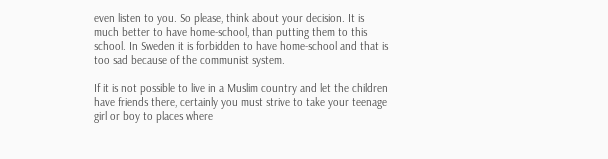even listen to you. So please, think about your decision. It is much better to have home-school, than putting them to this school. In Sweden it is forbidden to have home-school and that is too sad because of the communist system.

If it is not possible to live in a Muslim country and let the children have friends there, certainly you must strive to take your teenage girl or boy to places where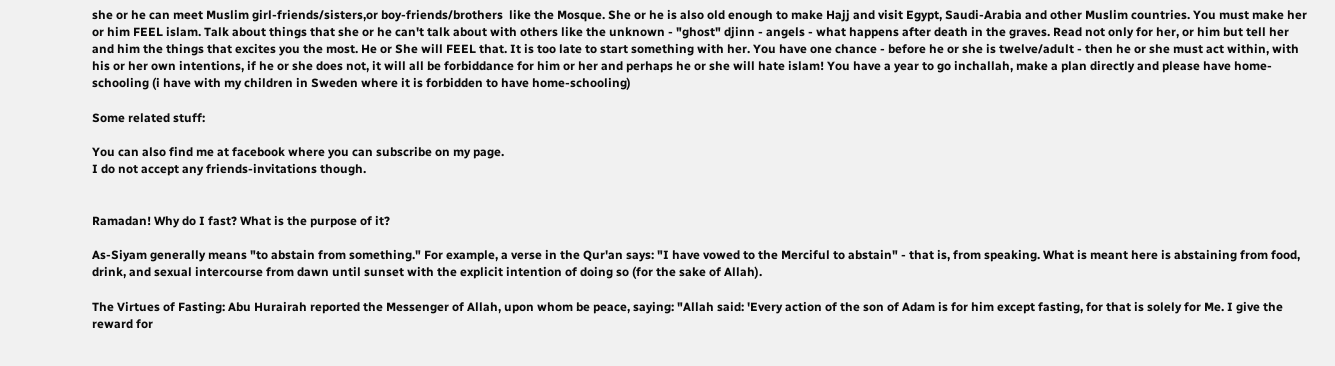she or he can meet Muslim girl-friends/sisters,or boy-friends/brothers  like the Mosque. She or he is also old enough to make Hajj and visit Egypt, Saudi-Arabia and other Muslim countries. You must make her or him FEEL islam. Talk about things that she or he can't talk about with others like the unknown - "ghost" djinn - angels - what happens after death in the graves. Read not only for her, or him but tell her and him the things that excites you the most. He or She will FEEL that. It is too late to start something with her. You have one chance - before he or she is twelve/adult - then he or she must act within, with his or her own intentions, if he or she does not, it will all be forbiddance for him or her and perhaps he or she will hate islam! You have a year to go inchallah, make a plan directly and please have home-schooling (i have with my children in Sweden where it is forbidden to have home-schooling)

Some related stuff:

You can also find me at facebook where you can subscribe on my page.
I do not accept any friends-invitations though.


Ramadan! Why do I fast? What is the purpose of it?

As-Siyam generally means "to abstain from something." For example, a verse in the Qur'an says: "I have vowed to the Merciful to abstain" - that is, from speaking. What is meant here is abstaining from food, drink, and sexual intercourse from dawn until sunset with the explicit intention of doing so (for the sake of Allah).

The Virtues of Fasting: Abu Hurairah reported the Messenger of Allah, upon whom be peace, saying: "Allah said: 'Every action of the son of Adam is for him except fasting, for that is solely for Me. I give the reward for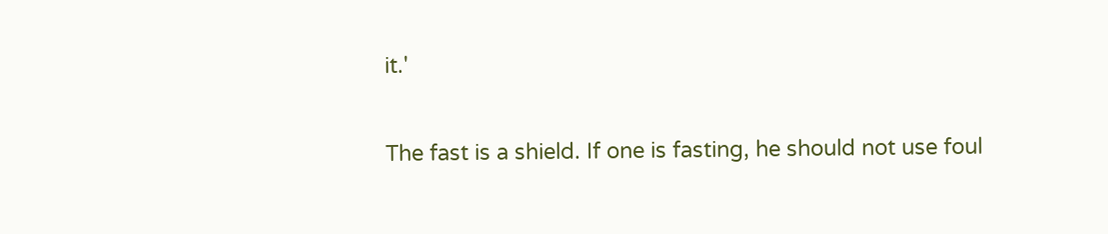it.'

The fast is a shield. If one is fasting, he should not use foul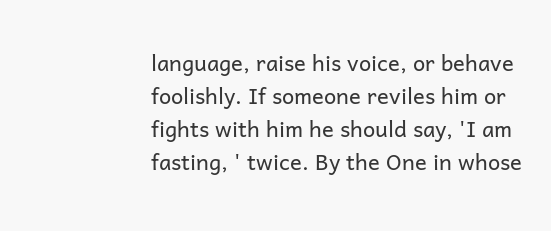language, raise his voice, or behave foolishly. If someone reviles him or fights with him he should say, 'I am fasting, ' twice. By the One in whose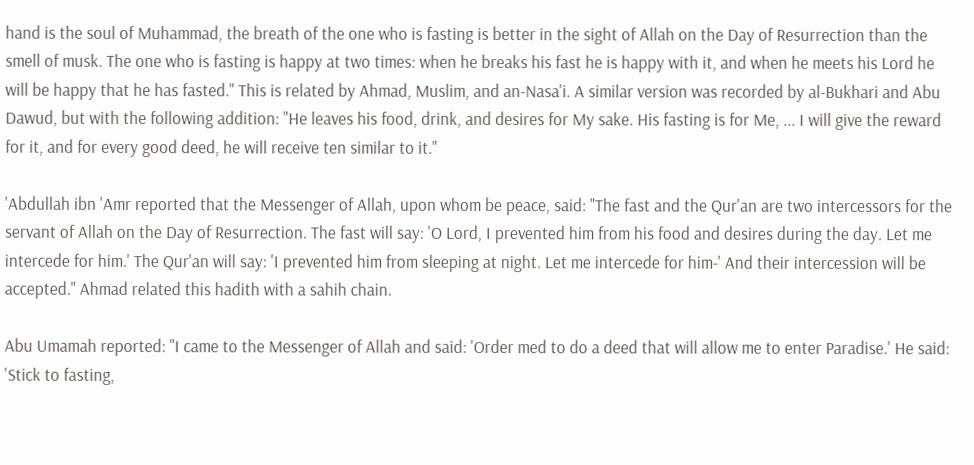hand is the soul of Muhammad, the breath of the one who is fasting is better in the sight of Allah on the Day of Resurrection than the smell of musk. The one who is fasting is happy at two times: when he breaks his fast he is happy with it, and when he meets his Lord he will be happy that he has fasted." This is related by Ahmad, Muslim, and an-Nasa'i. A similar version was recorded by al-Bukhari and Abu Dawud, but with the following addition: "He leaves his food, drink, and desires for My sake. His fasting is for Me, ... I will give the reward for it, and for every good deed, he will receive ten similar to it."

'Abdullah ibn 'Amr reported that the Messenger of Allah, upon whom be peace, said: "The fast and the Qur'an are two intercessors for the servant of Allah on the Day of Resurrection. The fast will say: 'O Lord, I prevented him from his food and desires during the day. Let me intercede for him.' The Qur'an will say: 'I prevented him from sleeping at night. Let me intercede for him-' And their intercession will be accepted." Ahmad related this hadith with a sahih chain.

Abu Umamah reported: "I came to the Messenger of Allah and said: 'Order med to do a deed that will allow me to enter Paradise.' He said: 'Stick to fasting,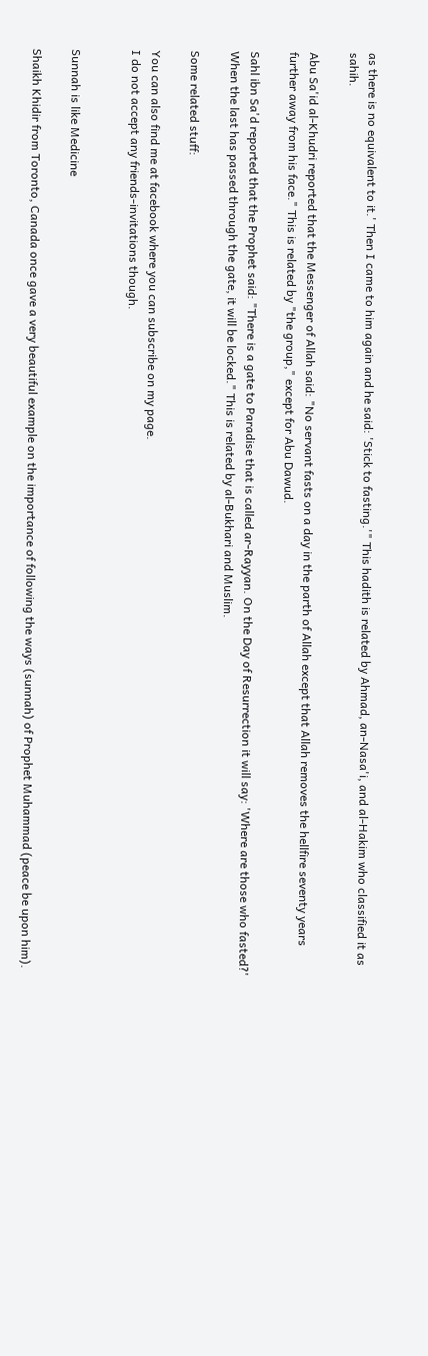as there is no equivalent to it.' Then I came to him again and he said: 'Stick to fasting.'" This hadith is related by Ahmad, an-Nasa'i, and al-Hakim who classified it as sahih.

Abu Sa'id al-Khudri reported that the Messenger of Allah said: "No servant fasts on a day in the parth of Allah except that Allah removes the hellfire seventy years further away from his face." This is related by "the group," except for Abu Dawud.

Sahl ibn Sa'd reported that the Prophet said: "There is a gate to Paradise that is called ar-Rayyan. On the Day of Resurrection it will say: 'Where are those who fasted?' When the last has passed through the gate, it will be locked." This is related by al-Bukhari and Muslim.

Some related stuff:

You can also find me at facebook where you can subscribe on my page.
I do not accept any friends-invitations though.


Sunnah is like Medicine

Shaikh Khidir from Toronto, Canada once gave a very beautiful example on the importance of following the ways (sunnah) of Prophet Muhammad (peace be upon him).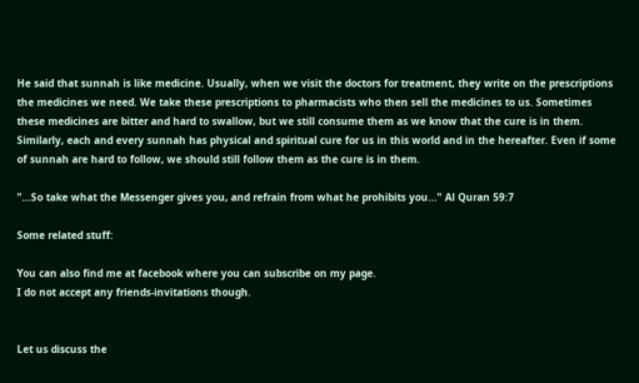He said that sunnah is like medicine. Usually, when we visit the doctors for treatment, they write on the prescriptions the medicines we need. We take these prescriptions to pharmacists who then sell the medicines to us. Sometimes these medicines are bitter and hard to swallow, but we still consume them as we know that the cure is in them. Similarly, each and every sunnah has physical and spiritual cure for us in this world and in the hereafter. Even if some of sunnah are hard to follow, we should still follow them as the cure is in them.

"...So take what the Messenger gives you, and refrain from what he prohibits you..." Al Quran 59:7

Some related stuff:

You can also find me at facebook where you can subscribe on my page.
I do not accept any friends-invitations though.


Let us discuss the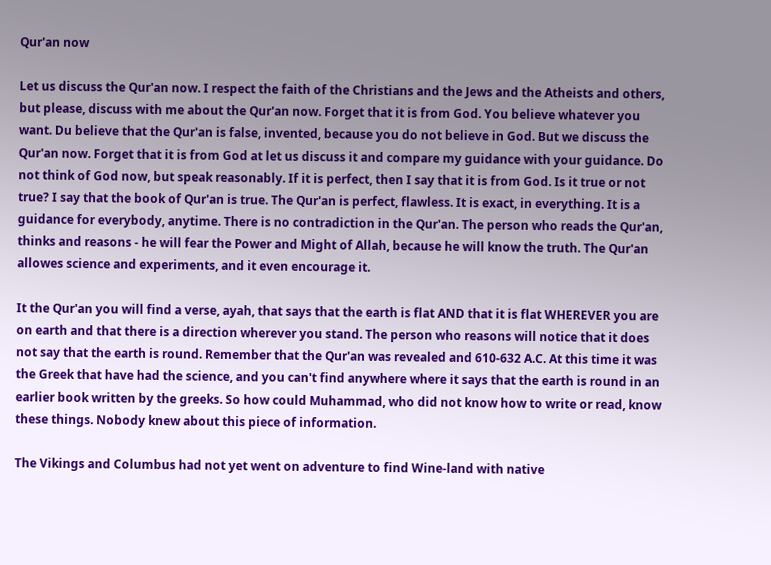Qur'an now

Let us discuss the Qur'an now. I respect the faith of the Christians and the Jews and the Atheists and others, but please, discuss with me about the Qur'an now. Forget that it is from God. You believe whatever you want. Du believe that the Qur'an is false, invented, because you do not believe in God. But we discuss the Qur'an now. Forget that it is from God at let us discuss it and compare my guidance with your guidance. Do not think of God now, but speak reasonably. If it is perfect, then I say that it is from God. Is it true or not true? I say that the book of Qur'an is true. The Qur'an is perfect, flawless. It is exact, in everything. It is a guidance for everybody, anytime. There is no contradiction in the Qur'an. The person who reads the Qur'an, thinks and reasons - he will fear the Power and Might of Allah, because he will know the truth. The Qur'an allowes science and experiments, and it even encourage it.

It the Qur'an you will find a verse, ayah, that says that the earth is flat AND that it is flat WHEREVER you are on earth and that there is a direction wherever you stand. The person who reasons will notice that it does not say that the earth is round. Remember that the Qur'an was revealed and 610-632 A.C. At this time it was the Greek that have had the science, and you can't find anywhere where it says that the earth is round in an earlier book written by the greeks. So how could Muhammad, who did not know how to write or read, know these things. Nobody knew about this piece of information.

The Vikings and Columbus had not yet went on adventure to find Wine-land with native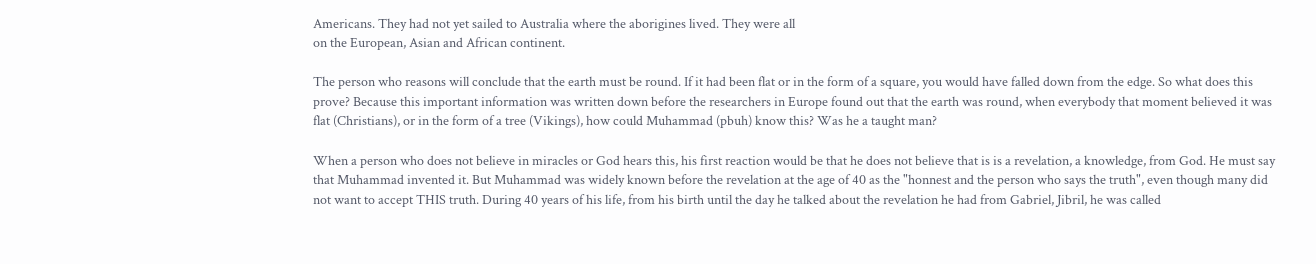Americans. They had not yet sailed to Australia where the aborigines lived. They were all
on the European, Asian and African continent.

The person who reasons will conclude that the earth must be round. If it had been flat or in the form of a square, you would have falled down from the edge. So what does this prove? Because this important information was written down before the researchers in Europe found out that the earth was round, when everybody that moment believed it was flat (Christians), or in the form of a tree (Vikings), how could Muhammad (pbuh) know this? Was he a taught man?

When a person who does not believe in miracles or God hears this, his first reaction would be that he does not believe that is is a revelation, a knowledge, from God. He must say that Muhammad invented it. But Muhammad was widely known before the revelation at the age of 40 as the "honnest and the person who says the truth", even though many did not want to accept THIS truth. During 40 years of his life, from his birth until the day he talked about the revelation he had from Gabriel, Jibril, he was called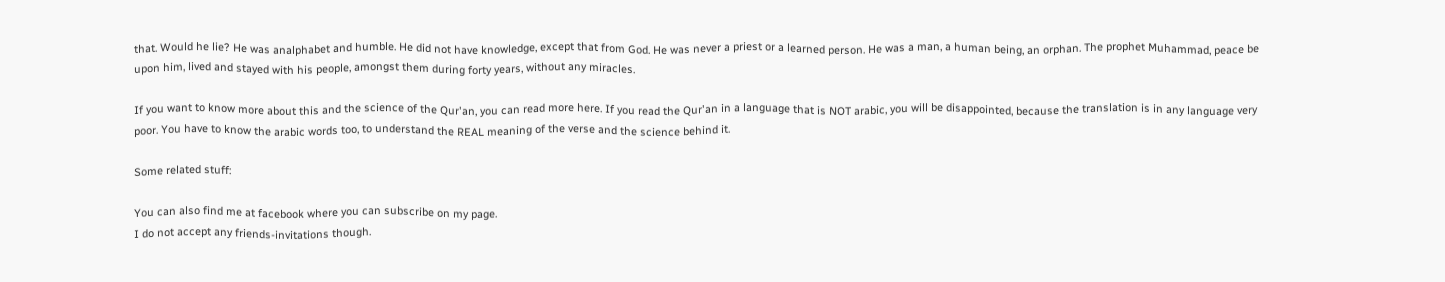that. Would he lie? He was analphabet and humble. He did not have knowledge, except that from God. He was never a priest or a learned person. He was a man, a human being, an orphan. The prophet Muhammad, peace be upon him, lived and stayed with his people, amongst them during forty years, without any miracles.

If you want to know more about this and the science of the Qur'an, you can read more here. If you read the Qur'an in a language that is NOT arabic, you will be disappointed, because the translation is in any language very poor. You have to know the arabic words too, to understand the REAL meaning of the verse and the science behind it.

Some related stuff:

You can also find me at facebook where you can subscribe on my page.
I do not accept any friends-invitations though.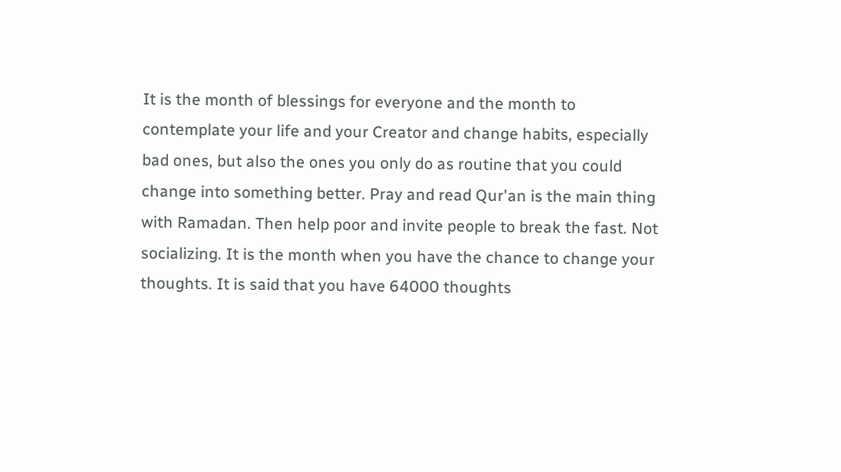It is the month of blessings for everyone and the month to contemplate your life and your Creator and change habits, especially bad ones, but also the ones you only do as routine that you could change into something better. Pray and read Qur'an is the main thing with Ramadan. Then help poor and invite people to break the fast. Not socializing. It is the month when you have the chance to change your thoughts. It is said that you have 64000 thoughts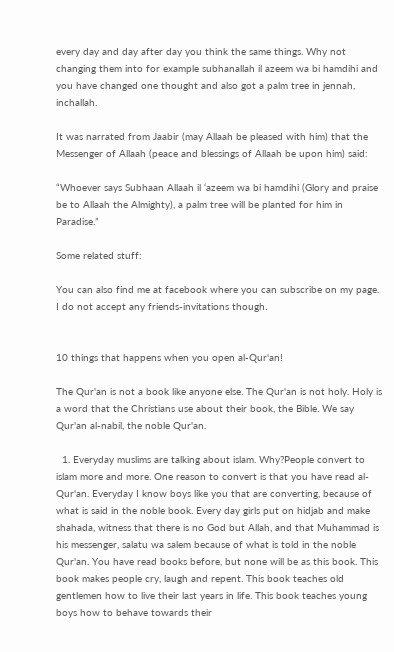every day and day after day you think the same things. Why not changing them into for example subhanallah il azeem wa bi hamdihi and you have changed one thought and also got a palm tree in jennah, inchallah.

It was narrated from Jaabir (may Allaah be pleased with him) that the Messenger of Allaah (peace and blessings of Allaah be upon him) said:

“Whoever says Subhaan Allaah il ‘azeem wa bi hamdihi (Glory and praise be to Allaah the Almighty), a palm tree will be planted for him in Paradise.”

Some related stuff:

You can also find me at facebook where you can subscribe on my page.
I do not accept any friends-invitations though.


10 things that happens when you open al-Qur'an!

The Qur'an is not a book like anyone else. The Qur'an is not holy. Holy is a word that the Christians use about their book, the Bible. We say Qur'an al-nabil, the noble Qur'an.

  1. Everyday muslims are talking about islam. Why?People convert to islam more and more. One reason to convert is that you have read al-Qur'an. Everyday I know boys like you that are converting, because of what is said in the noble book. Every day girls put on hidjab and make shahada, witness that there is no God but Allah, and that Muhammad is his messenger, salatu wa salem because of what is told in the noble Qur'an. You have read books before, but none will be as this book. This book makes people cry, laugh and repent. This book teaches old gentlemen how to live their last years in life. This book teaches young boys how to behave towards their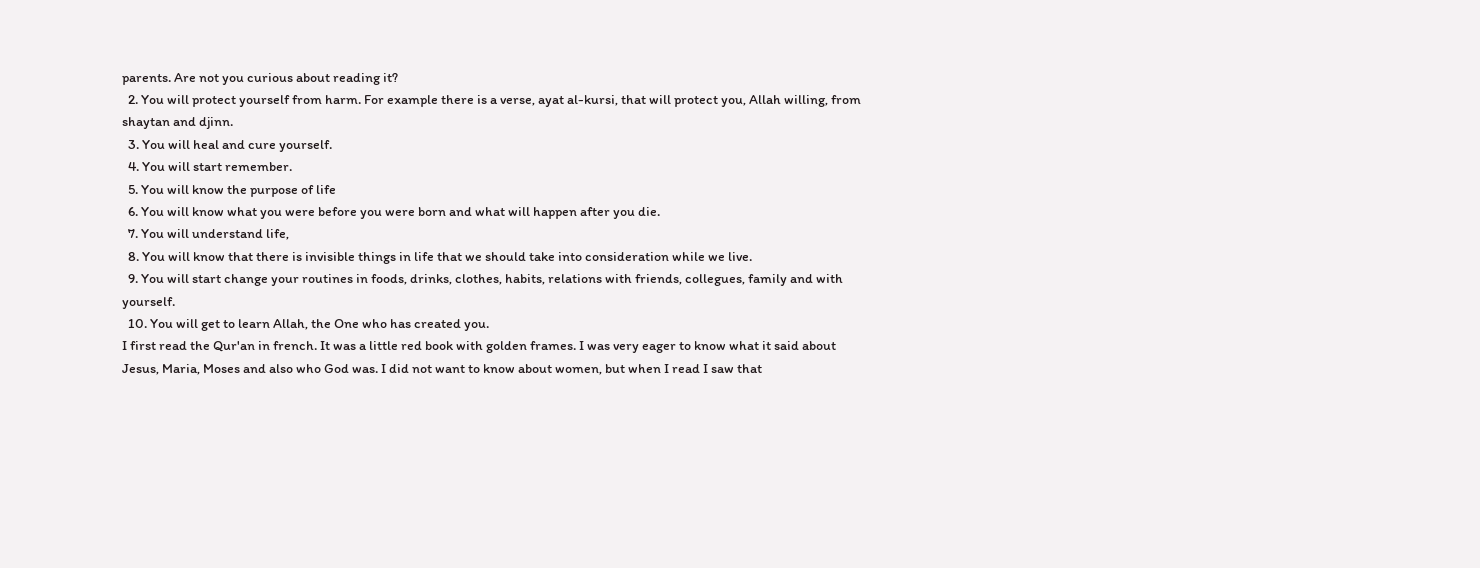parents. Are not you curious about reading it?
  2. You will protect yourself from harm. For example there is a verse, ayat al-kursi, that will protect you, Allah willing, from shaytan and djinn.
  3. You will heal and cure yourself.
  4. You will start remember.
  5. You will know the purpose of life
  6. You will know what you were before you were born and what will happen after you die.
  7. You will understand life,
  8. You will know that there is invisible things in life that we should take into consideration while we live.
  9. You will start change your routines in foods, drinks, clothes, habits, relations with friends, collegues, family and with yourself.
  10. You will get to learn Allah, the One who has created you.
I first read the Qur'an in french. It was a little red book with golden frames. I was very eager to know what it said about Jesus, Maria, Moses and also who God was. I did not want to know about women, but when I read I saw that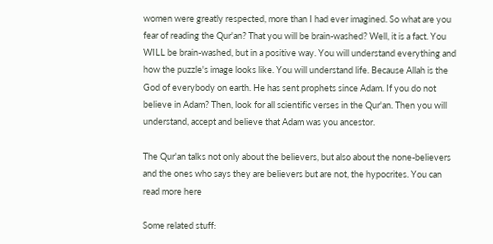women were greatly respected, more than I had ever imagined. So what are you fear of reading the Qur'an? That you will be brain-washed? Well, it is a fact. You WILL be brain-washed, but in a positive way. You will understand everything and how the puzzle's image looks like. You will understand life. Because Allah is the God of everybody on earth. He has sent prophets since Adam. If you do not believe in Adam? Then, look for all scientific verses in the Qur'an. Then you will understand, accept and believe that Adam was you ancestor.

The Qur'an talks not only about the believers, but also about the none-believers and the ones who says they are believers but are not, the hypocrites. You can read more here

Some related stuff: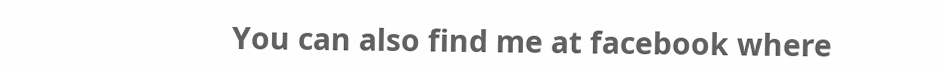You can also find me at facebook where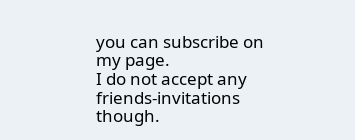you can subscribe on my page.
I do not accept any friends-invitations though.